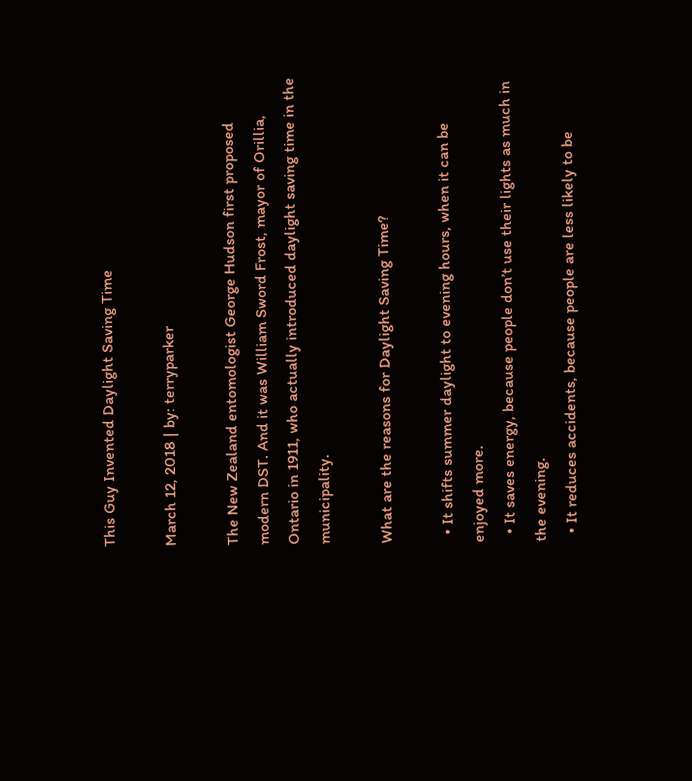This Guy Invented Daylight Saving Time

March 12, 2018 | by: terryparker

The New Zealand entomologist George Hudson first proposed modern DST. And it was William Sword Frost, mayor of Orillia, Ontario in 1911, who actually introduced daylight saving time in the municipality.

What are the reasons for Daylight Saving Time?

  • It shifts summer daylight to evening hours, when it can be enjoyed more.
  • It saves energy, because people don’t use their lights as much in the evening.
  • It reduces accidents, because people are less likely to be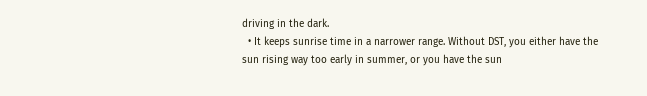driving in the dark.
  • It keeps sunrise time in a narrower range. Without DST, you either have the sun rising way too early in summer, or you have the sun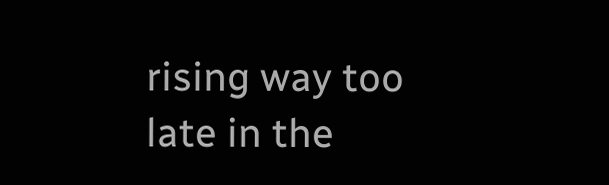rising way too late in the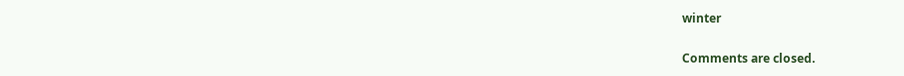winter

Comments are closed.